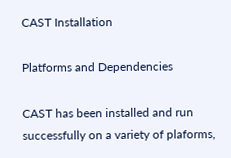CAST Installation

Platforms and Dependencies

CAST has been installed and run successfully on a variety of plaforms,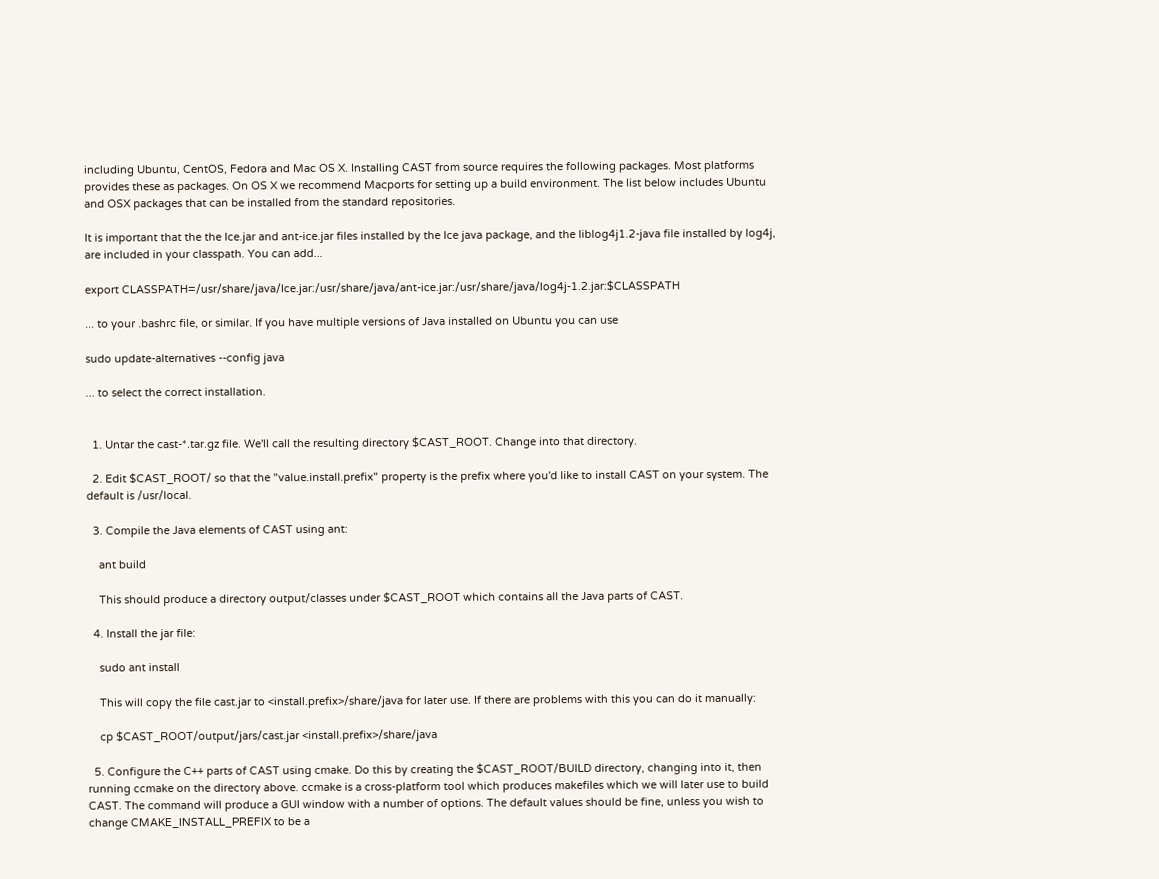including Ubuntu, CentOS, Fedora and Mac OS X. Installing CAST from source requires the following packages. Most platforms provides these as packages. On OS X we recommend Macports for setting up a build environment. The list below includes Ubuntu and OSX packages that can be installed from the standard repositories.

It is important that the the Ice.jar and ant-ice.jar files installed by the Ice java package, and the liblog4j1.2-java file installed by log4j, are included in your classpath. You can add...

export CLASSPATH=/usr/share/java/Ice.jar:/usr/share/java/ant-ice.jar:/usr/share/java/log4j-1.2.jar:$CLASSPATH

... to your .bashrc file, or similar. If you have multiple versions of Java installed on Ubuntu you can use

sudo update-alternatives --config java

... to select the correct installation.


  1. Untar the cast-*.tar.gz file. We'll call the resulting directory $CAST_ROOT. Change into that directory.

  2. Edit $CAST_ROOT/ so that the "value.install.prefix" property is the prefix where you'd like to install CAST on your system. The default is /usr/local.

  3. Compile the Java elements of CAST using ant:

    ant build

    This should produce a directory output/classes under $CAST_ROOT which contains all the Java parts of CAST.

  4. Install the jar file:

    sudo ant install

    This will copy the file cast.jar to <install.prefix>/share/java for later use. If there are problems with this you can do it manually:

    cp $CAST_ROOT/output/jars/cast.jar <install.prefix>/share/java

  5. Configure the C++ parts of CAST using cmake. Do this by creating the $CAST_ROOT/BUILD directory, changing into it, then running ccmake on the directory above. ccmake is a cross-platform tool which produces makefiles which we will later use to build CAST. The command will produce a GUI window with a number of options. The default values should be fine, unless you wish to change CMAKE_INSTALL_PREFIX to be a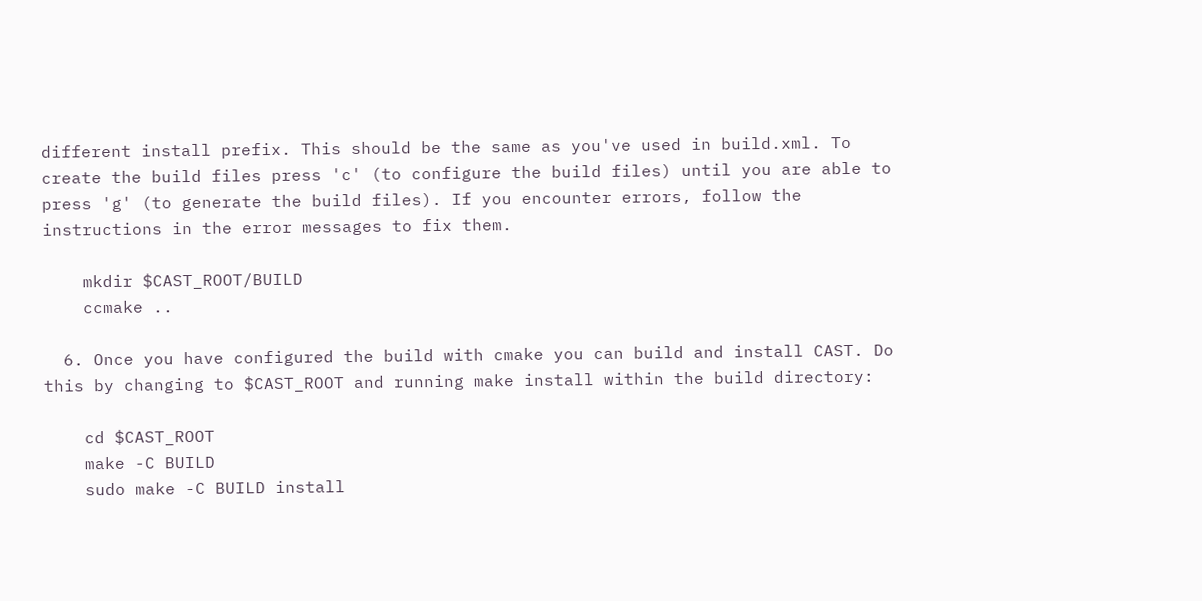different install prefix. This should be the same as you've used in build.xml. To create the build files press 'c' (to configure the build files) until you are able to press 'g' (to generate the build files). If you encounter errors, follow the instructions in the error messages to fix them.

    mkdir $CAST_ROOT/BUILD
    ccmake ..

  6. Once you have configured the build with cmake you can build and install CAST. Do this by changing to $CAST_ROOT and running make install within the build directory:

    cd $CAST_ROOT
    make -C BUILD
    sudo make -C BUILD install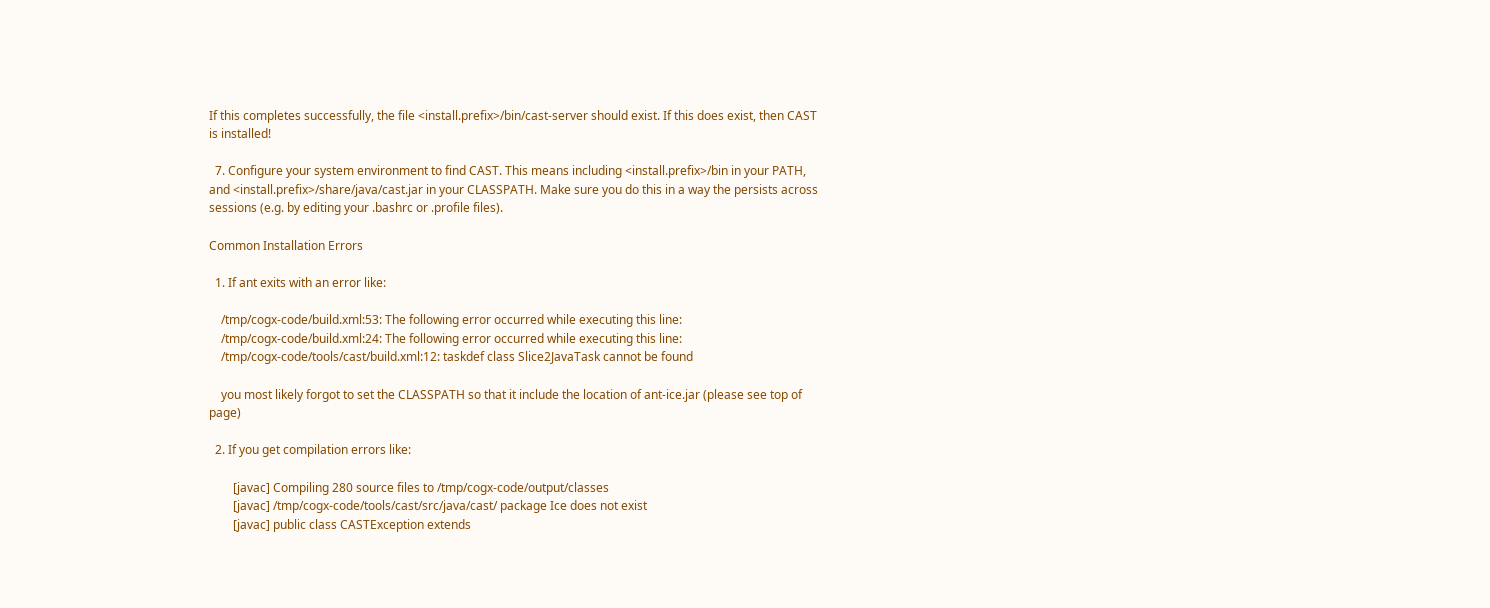If this completes successfully, the file <install.prefix>/bin/cast-server should exist. If this does exist, then CAST is installed!

  7. Configure your system environment to find CAST. This means including <install.prefix>/bin in your PATH, and <install.prefix>/share/java/cast.jar in your CLASSPATH. Make sure you do this in a way the persists across sessions (e.g. by editing your .bashrc or .profile files).

Common Installation Errors

  1. If ant exits with an error like:

    /tmp/cogx-code/build.xml:53: The following error occurred while executing this line:
    /tmp/cogx-code/build.xml:24: The following error occurred while executing this line:
    /tmp/cogx-code/tools/cast/build.xml:12: taskdef class Slice2JavaTask cannot be found

    you most likely forgot to set the CLASSPATH so that it include the location of ant-ice.jar (please see top of page)

  2. If you get compilation errors like:

        [javac] Compiling 280 source files to /tmp/cogx-code/output/classes
        [javac] /tmp/cogx-code/tools/cast/src/java/cast/ package Ice does not exist
        [javac] public class CASTException extends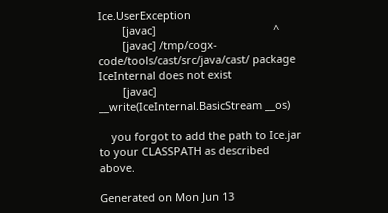Ice.UserException
        [javac]                                       ^
        [javac] /tmp/cogx-code/tools/cast/src/java/cast/ package IceInternal does not exist
        [javac]     __write(IceInternal.BasicStream __os)

    you forgot to add the path to Ice.jar to your CLASSPATH as described above.

Generated on Mon Jun 13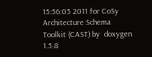15:56:05 2011 for CoSy Architecture Schema Toolkit (CAST) by  doxygen 1.5.8